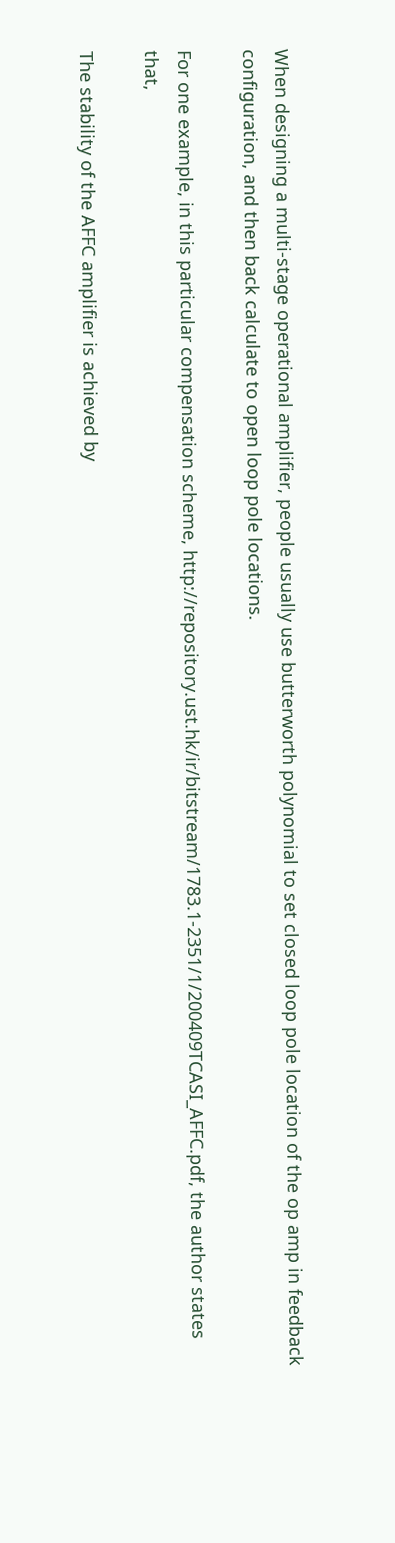When designing a multi-stage operational amplifier, people usually use butterworth polynomial to set closed loop pole location of the op amp in feedback configuration, and then back calculate to open loop pole locations.

For one example, in this particular compensation scheme, http://repository.ust.hk/ir/bitstream/1783.1-2351/1/200409TCASI_AFFC.pdf, the author states that,

The stability of the AFFC amplifier is achieved by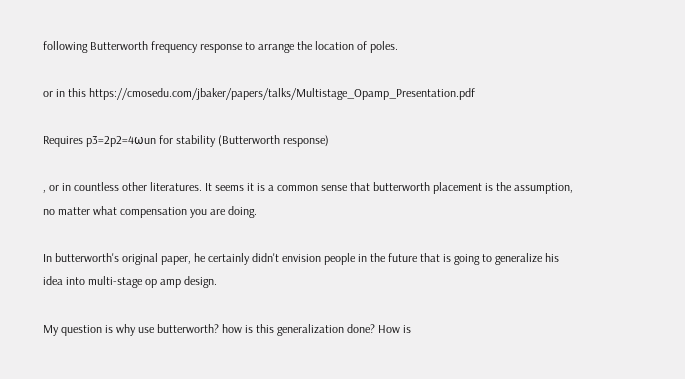following Butterworth frequency response to arrange the location of poles.

or in this https://cmosedu.com/jbaker/papers/talks/Multistage_Opamp_Presentation.pdf

Requires p3=2p2=4ωun for stability (Butterworth response)

, or in countless other literatures. It seems it is a common sense that butterworth placement is the assumption, no matter what compensation you are doing.

In butterworth's original paper, he certainly didn't envision people in the future that is going to generalize his idea into multi-stage op amp design.

My question is why use butterworth? how is this generalization done? How is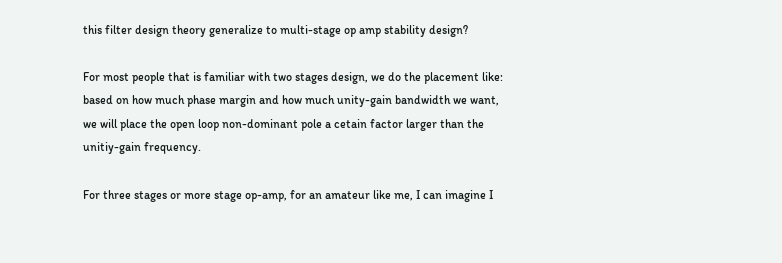this filter design theory generalize to multi-stage op amp stability design?

For most people that is familiar with two stages design, we do the placement like: based on how much phase margin and how much unity-gain bandwidth we want, we will place the open loop non-dominant pole a cetain factor larger than the unitiy-gain frequency.

For three stages or more stage op-amp, for an amateur like me, I can imagine I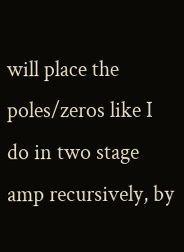will place the poles/zeros like I do in two stage amp recursively, by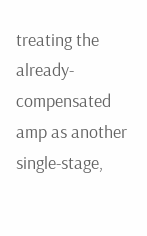treating the already-compensated amp as another single-stage,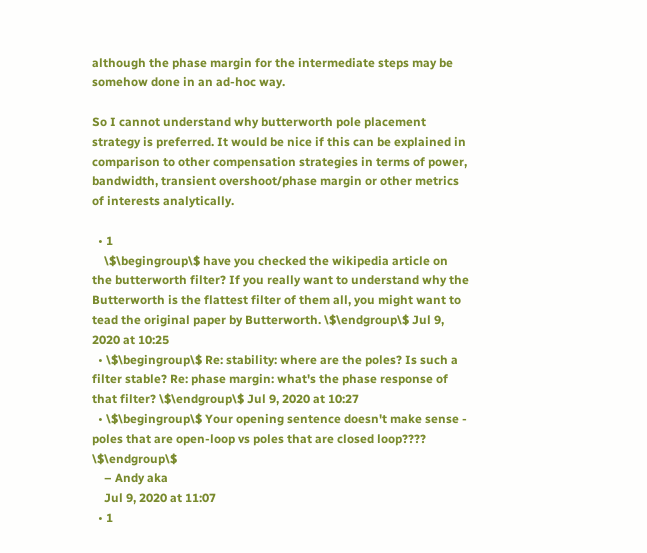although the phase margin for the intermediate steps may be somehow done in an ad-hoc way.

So I cannot understand why butterworth pole placement strategy is preferred. It would be nice if this can be explained in comparison to other compensation strategies in terms of power, bandwidth, transient overshoot/phase margin or other metrics of interests analytically.

  • 1
    \$\begingroup\$ have you checked the wikipedia article on the butterworth filter? If you really want to understand why the Butterworth is the flattest filter of them all, you might want to tead the original paper by Butterworth. \$\endgroup\$ Jul 9, 2020 at 10:25
  • \$\begingroup\$ Re: stability: where are the poles? Is such a filter stable? Re: phase margin: what's the phase response of that filter? \$\endgroup\$ Jul 9, 2020 at 10:27
  • \$\begingroup\$ Your opening sentence doesn't make sense - poles that are open-loop vs poles that are closed loop???? \$\endgroup\$
    – Andy aka
    Jul 9, 2020 at 11:07
  • 1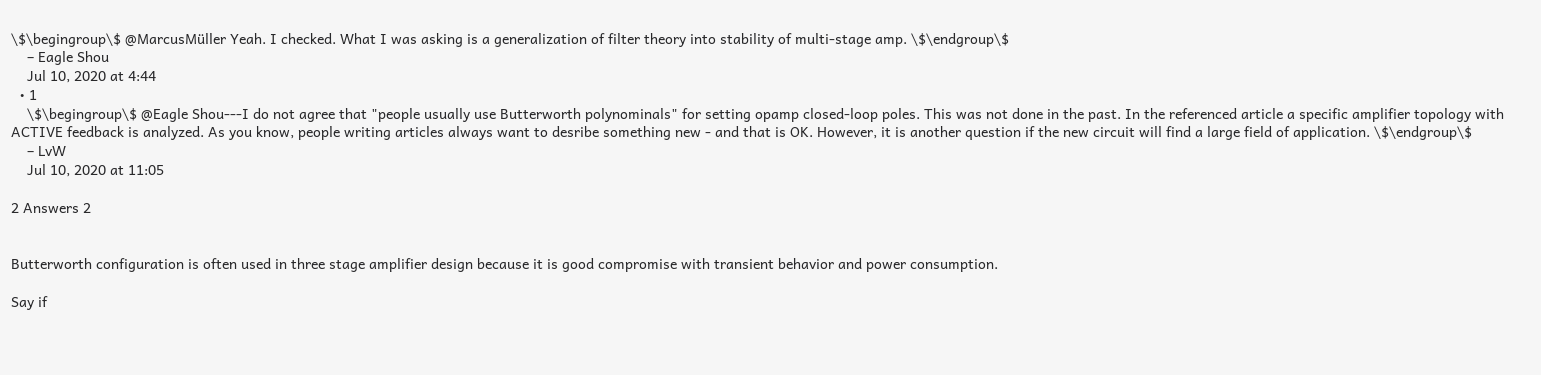\$\begingroup\$ @MarcusMüller Yeah. I checked. What I was asking is a generalization of filter theory into stability of multi-stage amp. \$\endgroup\$
    – Eagle Shou
    Jul 10, 2020 at 4:44
  • 1
    \$\begingroup\$ @Eagle Shou---I do not agree that "people usually use Butterworth polynominals" for setting opamp closed-loop poles. This was not done in the past. In the referenced article a specific amplifier topology with ACTIVE feedback is analyzed. As you know, people writing articles always want to desribe something new - and that is OK. However, it is another question if the new circuit will find a large field of application. \$\endgroup\$
    – LvW
    Jul 10, 2020 at 11:05

2 Answers 2


Butterworth configuration is often used in three stage amplifier design because it is good compromise with transient behavior and power consumption.

Say if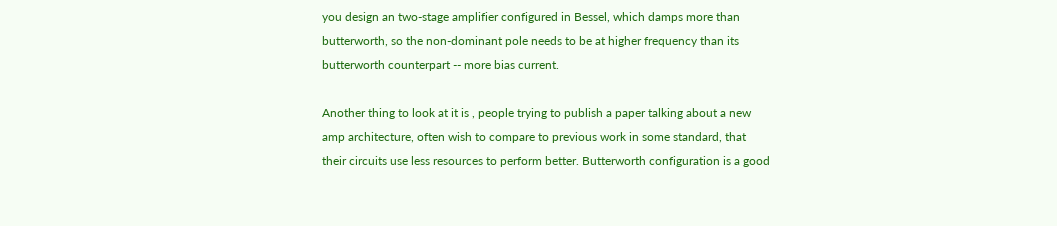you design an two-stage amplifier configured in Bessel, which damps more than butterworth, so the non-dominant pole needs to be at higher frequency than its butterworth counterpart -- more bias current.

Another thing to look at it is , people trying to publish a paper talking about a new amp architecture, often wish to compare to previous work in some standard, that their circuits use less resources to perform better. Butterworth configuration is a good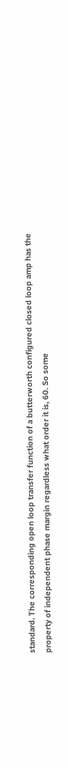standard. The corresponding open loop transfer function of a butterworth configured closed loop amp has the property of independent phase margin regardless what order it is, 60. So some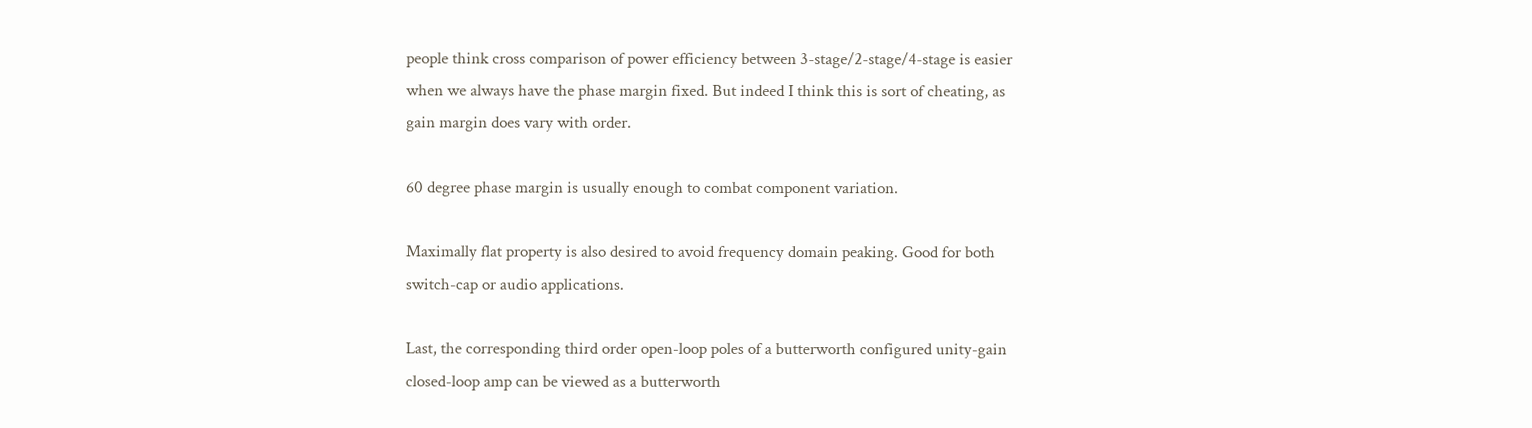people think cross comparison of power efficiency between 3-stage/2-stage/4-stage is easier when we always have the phase margin fixed. But indeed I think this is sort of cheating, as gain margin does vary with order.

60 degree phase margin is usually enough to combat component variation.

Maximally flat property is also desired to avoid frequency domain peaking. Good for both switch-cap or audio applications.

Last, the corresponding third order open-loop poles of a butterworth configured unity-gain closed-loop amp can be viewed as a butterworth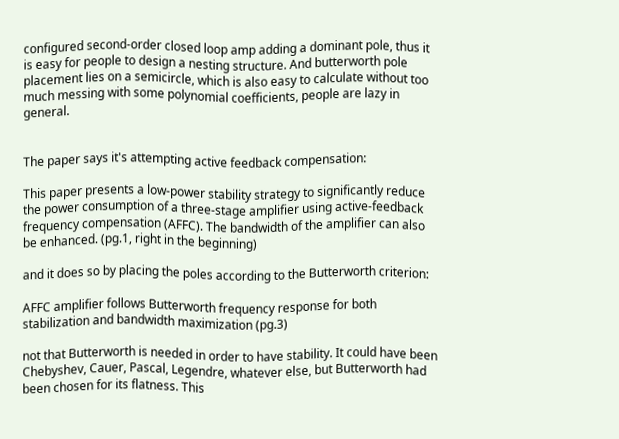configured second-order closed loop amp adding a dominant pole, thus it is easy for people to design a nesting structure. And butterworth pole placement lies on a semicircle, which is also easy to calculate without too much messing with some polynomial coefficients, people are lazy in general.


The paper says it's attempting active feedback compensation:

This paper presents a low-power stability strategy to significantly reduce the power consumption of a three-stage amplifier using active-feedback frequency compensation (AFFC). The bandwidth of the amplifier can also be enhanced. (pg.1, right in the beginning)

and it does so by placing the poles according to the Butterworth criterion:

AFFC amplifier follows Butterworth frequency response for both stabilization and bandwidth maximization (pg.3)

not that Butterworth is needed in order to have stability. It could have been Chebyshev, Cauer, Pascal, Legendre, whatever else, but Butterworth had been chosen for its flatness. This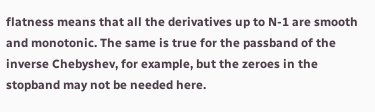flatness means that all the derivatives up to N-1 are smooth and monotonic. The same is true for the passband of the inverse Chebyshev, for example, but the zeroes in the stopband may not be needed here.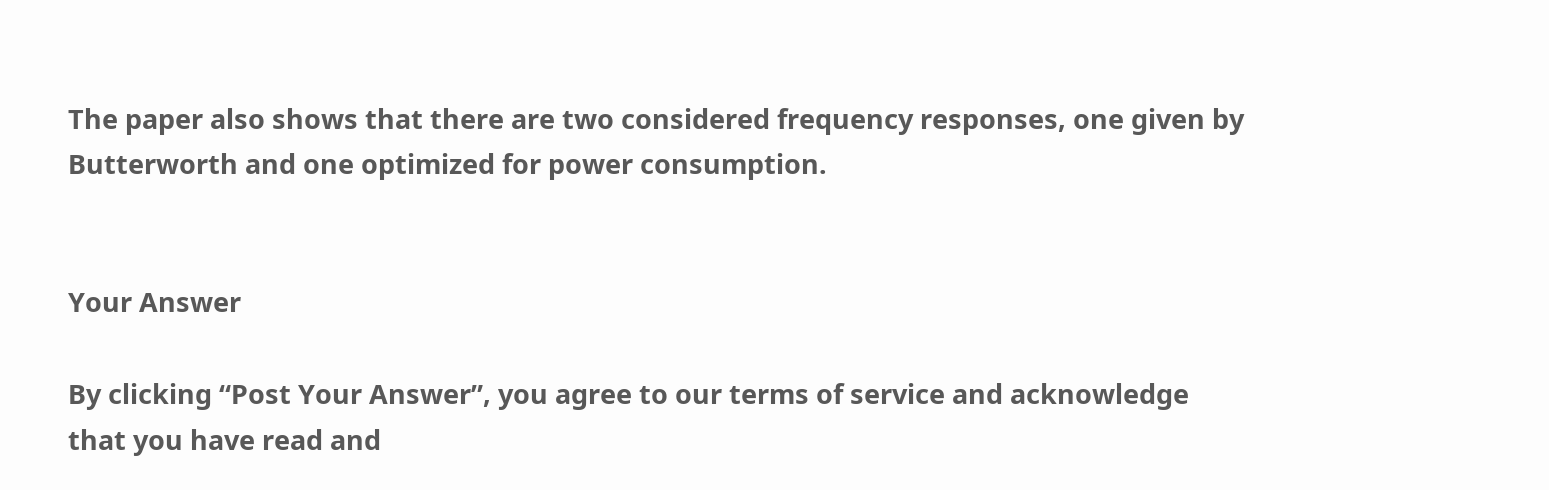The paper also shows that there are two considered frequency responses, one given by Butterworth and one optimized for power consumption.


Your Answer

By clicking “Post Your Answer”, you agree to our terms of service and acknowledge that you have read and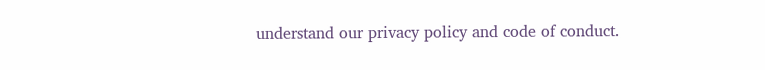understand our privacy policy and code of conduct.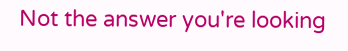Not the answer you're looking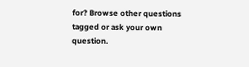for? Browse other questions tagged or ask your own question.